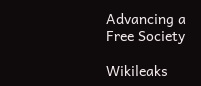Advancing a Free Society

Wikileaks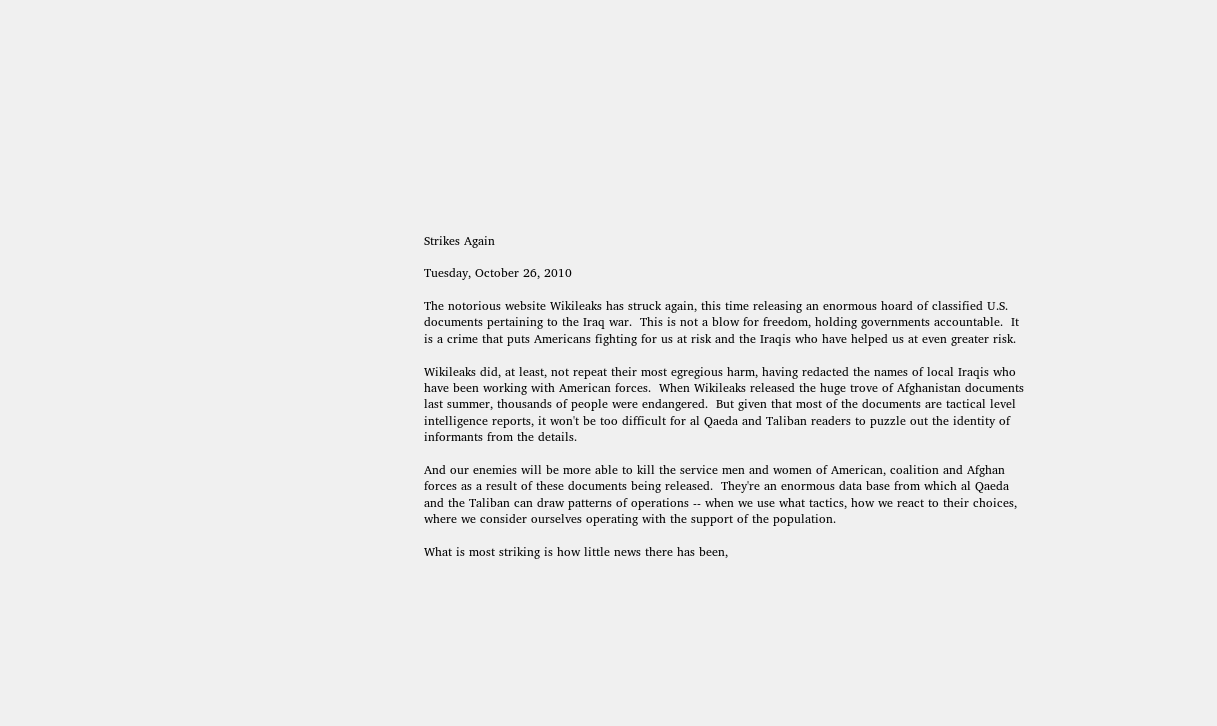Strikes Again

Tuesday, October 26, 2010

The notorious website Wikileaks has struck again, this time releasing an enormous hoard of classified U.S. documents pertaining to the Iraq war.  This is not a blow for freedom, holding governments accountable.  It is a crime that puts Americans fighting for us at risk and the Iraqis who have helped us at even greater risk.

Wikileaks did, at least, not repeat their most egregious harm, having redacted the names of local Iraqis who have been working with American forces.  When Wikileaks released the huge trove of Afghanistan documents last summer, thousands of people were endangered.  But given that most of the documents are tactical level intelligence reports, it won't be too difficult for al Qaeda and Taliban readers to puzzle out the identity of informants from the details.

And our enemies will be more able to kill the service men and women of American, coalition and Afghan forces as a result of these documents being released.  They're an enormous data base from which al Qaeda and the Taliban can draw patterns of operations -- when we use what tactics, how we react to their choices, where we consider ourselves operating with the support of the population.

What is most striking is how little news there has been,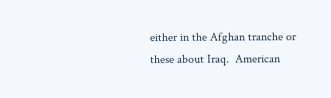either in the Afghan tranche or these about Iraq.  American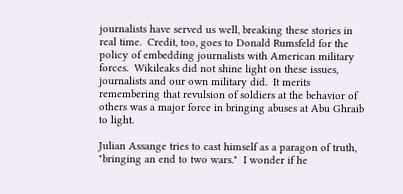journalists have served us well, breaking these stories in real time.  Credit, too, goes to Donald Rumsfeld for the policy of embedding journalists with American military forces.  Wikileaks did not shine light on these issues, journalists and our own military did.  It merits remembering that revulsion of soldiers at the behavior of others was a major force in bringing abuses at Abu Ghraib to light.

Julian Assange tries to cast himself as a paragon of truth, "bringing an end to two wars."  I wonder if he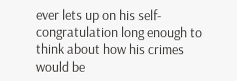ever lets up on his self-congratulation long enough to think about how his crimes would be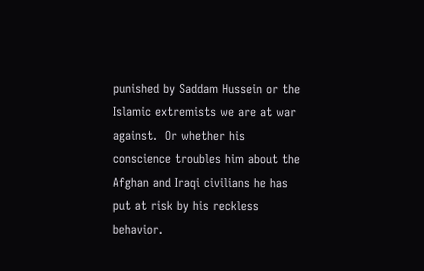punished by Saddam Hussein or the Islamic extremists we are at war against.  Or whether his conscience troubles him about the Afghan and Iraqi civilians he has put at risk by his reckless behavior.